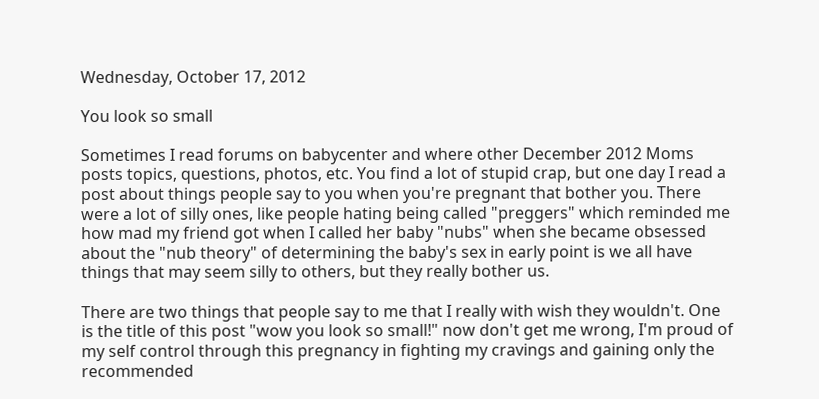Wednesday, October 17, 2012

You look so small

Sometimes I read forums on babycenter and where other December 2012 Moms posts topics, questions, photos, etc. You find a lot of stupid crap, but one day I read a post about things people say to you when you're pregnant that bother you. There were a lot of silly ones, like people hating being called "preggers" which reminded me how mad my friend got when I called her baby "nubs" when she became obsessed about the "nub theory" of determining the baby's sex in early point is we all have things that may seem silly to others, but they really bother us.

There are two things that people say to me that I really with wish they wouldn't. One is the title of this post "wow you look so small!" now don't get me wrong, I'm proud of my self control through this pregnancy in fighting my cravings and gaining only the recommended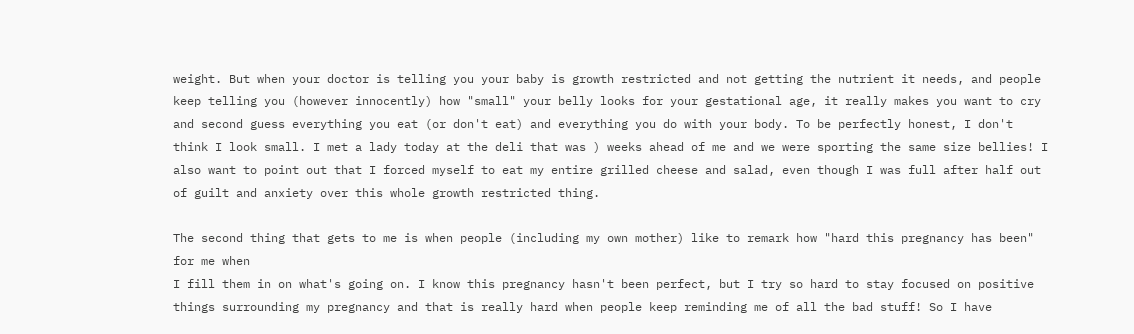weight. But when your doctor is telling you your baby is growth restricted and not getting the nutrient it needs, and people keep telling you (however innocently) how "small" your belly looks for your gestational age, it really makes you want to cry and second guess everything you eat (or don't eat) and everything you do with your body. To be perfectly honest, I don't think I look small. I met a lady today at the deli that was ) weeks ahead of me and we were sporting the same size bellies! I also want to point out that I forced myself to eat my entire grilled cheese and salad, even though I was full after half out of guilt and anxiety over this whole growth restricted thing.

The second thing that gets to me is when people (including my own mother) like to remark how "hard this pregnancy has been" for me when
I fill them in on what's going on. I know this pregnancy hasn't been perfect, but I try so hard to stay focused on positive things surrounding my pregnancy and that is really hard when people keep reminding me of all the bad stuff! So I have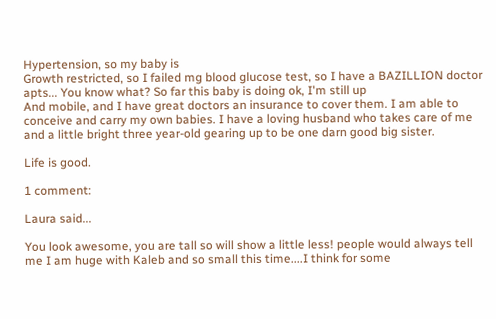Hypertension, so my baby is
Growth restricted, so I failed mg blood glucose test, so I have a BAZILLION doctor apts... You know what? So far this baby is doing ok, I'm still up
And mobile, and I have great doctors an insurance to cover them. I am able to conceive and carry my own babies. I have a loving husband who takes care of me and a little bright three year-old gearing up to be one darn good big sister.

Life is good.

1 comment:

Laura said...

You look awesome, you are tall so will show a little less! people would always tell me I am huge with Kaleb and so small this time....I think for some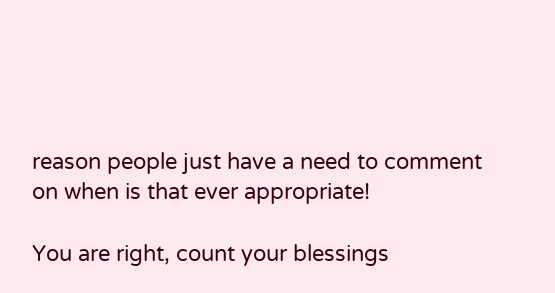reason people just have a need to comment on when is that ever appropriate!

You are right, count your blessings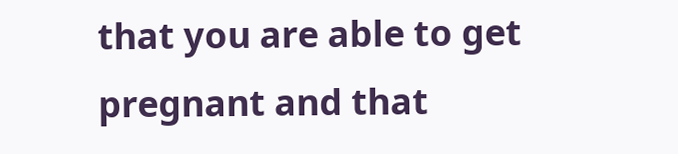that you are able to get pregnant and that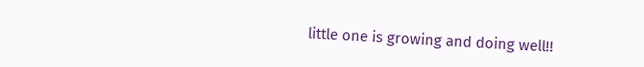little one is growing and doing well!!